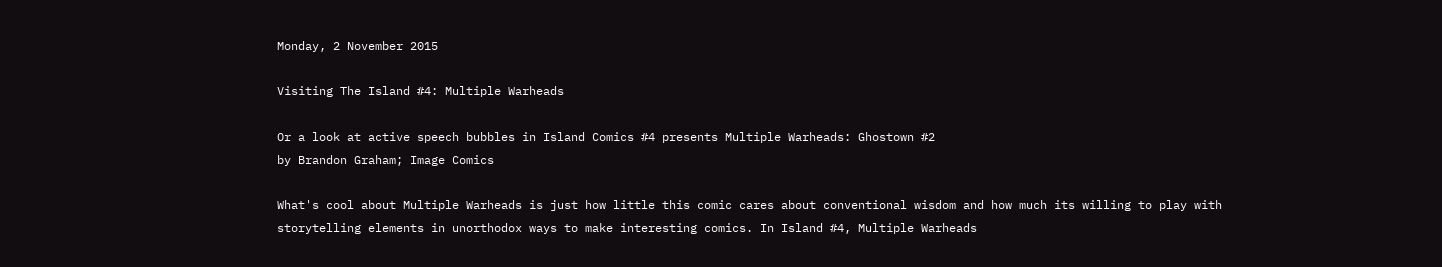Monday, 2 November 2015

Visiting The Island #4: Multiple Warheads

Or a look at active speech bubbles in Island Comics #4 presents Multiple Warheads: Ghostown #2
by Brandon Graham; Image Comics

What's cool about Multiple Warheads is just how little this comic cares about conventional wisdom and how much its willing to play with storytelling elements in unorthodox ways to make interesting comics. In Island #4, Multiple Warheads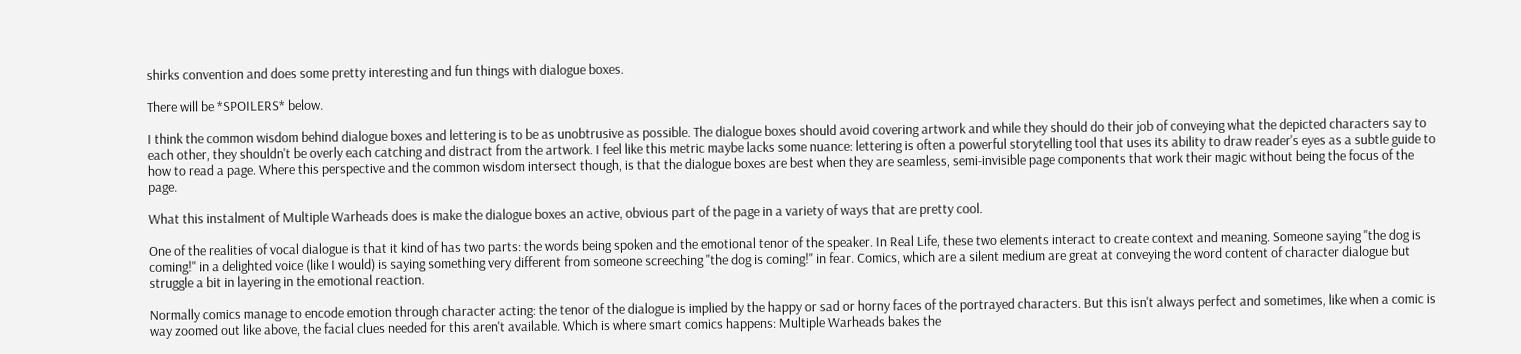shirks convention and does some pretty interesting and fun things with dialogue boxes.

There will be *SPOILERS* below.

I think the common wisdom behind dialogue boxes and lettering is to be as unobtrusive as possible. The dialogue boxes should avoid covering artwork and while they should do their job of conveying what the depicted characters say to each other, they shouldn't be overly each catching and distract from the artwork. I feel like this metric maybe lacks some nuance: lettering is often a powerful storytelling tool that uses its ability to draw reader's eyes as a subtle guide to how to read a page. Where this perspective and the common wisdom intersect though, is that the dialogue boxes are best when they are seamless, semi-invisible page components that work their magic without being the focus of the page.

What this instalment of Multiple Warheads does is make the dialogue boxes an active, obvious part of the page in a variety of ways that are pretty cool.

One of the realities of vocal dialogue is that it kind of has two parts: the words being spoken and the emotional tenor of the speaker. In Real Life, these two elements interact to create context and meaning. Someone saying "the dog is coming!" in a delighted voice (like I would) is saying something very different from someone screeching "the dog is coming!" in fear. Comics, which are a silent medium are great at conveying the word content of character dialogue but struggle a bit in layering in the emotional reaction.

Normally comics manage to encode emotion through character acting: the tenor of the dialogue is implied by the happy or sad or horny faces of the portrayed characters. But this isn't always perfect and sometimes, like when a comic is way zoomed out like above, the facial clues needed for this aren't available. Which is where smart comics happens: Multiple Warheads bakes the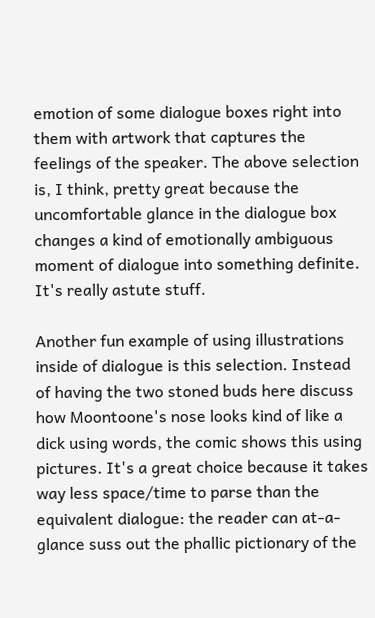emotion of some dialogue boxes right into them with artwork that captures the feelings of the speaker. The above selection is, I think, pretty great because the uncomfortable glance in the dialogue box changes a kind of emotionally ambiguous moment of dialogue into something definite. It's really astute stuff.

Another fun example of using illustrations inside of dialogue is this selection. Instead of having the two stoned buds here discuss how Moontoone's nose looks kind of like a dick using words, the comic shows this using pictures. It's a great choice because it takes way less space/time to parse than the equivalent dialogue: the reader can at-a-glance suss out the phallic pictionary of the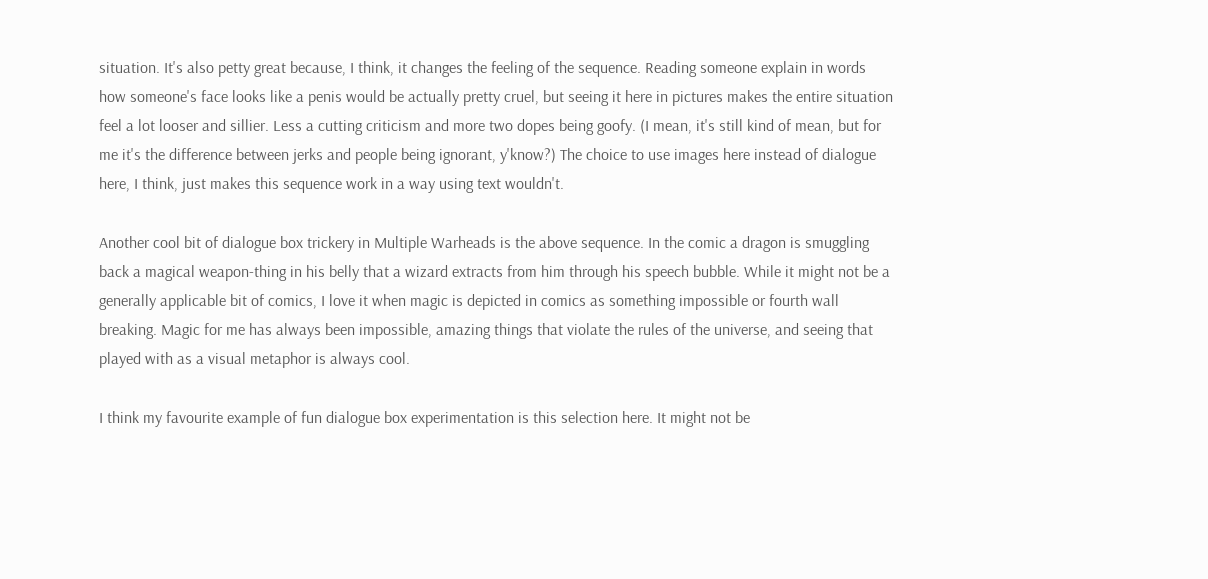situation. It's also petty great because, I think, it changes the feeling of the sequence. Reading someone explain in words how someone's face looks like a penis would be actually pretty cruel, but seeing it here in pictures makes the entire situation feel a lot looser and sillier. Less a cutting criticism and more two dopes being goofy. (I mean, it's still kind of mean, but for me it's the difference between jerks and people being ignorant, y'know?) The choice to use images here instead of dialogue here, I think, just makes this sequence work in a way using text wouldn't.

Another cool bit of dialogue box trickery in Multiple Warheads is the above sequence. In the comic a dragon is smuggling back a magical weapon-thing in his belly that a wizard extracts from him through his speech bubble. While it might not be a generally applicable bit of comics, I love it when magic is depicted in comics as something impossible or fourth wall breaking. Magic for me has always been impossible, amazing things that violate the rules of the universe, and seeing that played with as a visual metaphor is always cool.

I think my favourite example of fun dialogue box experimentation is this selection here. It might not be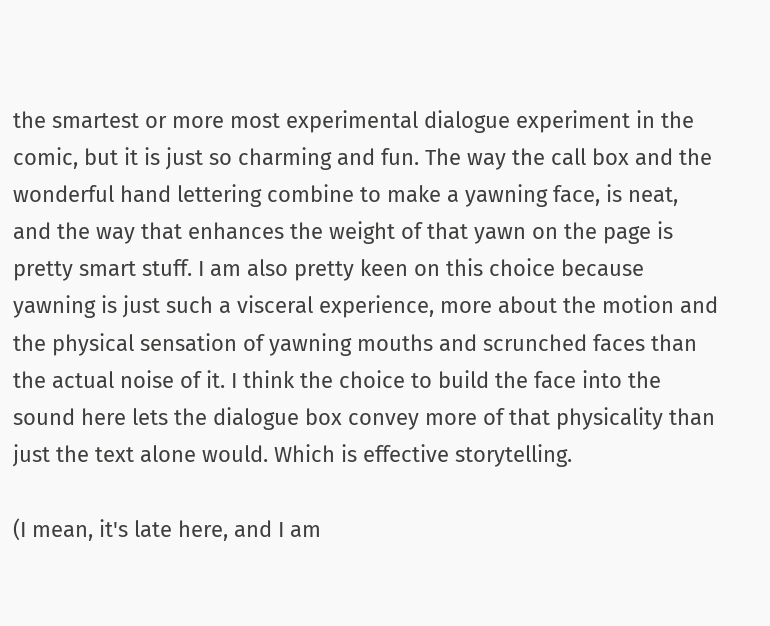the smartest or more most experimental dialogue experiment in the comic, but it is just so charming and fun. The way the call box and the wonderful hand lettering combine to make a yawning face, is neat, and the way that enhances the weight of that yawn on the page is pretty smart stuff. I am also pretty keen on this choice because yawning is just such a visceral experience, more about the motion and the physical sensation of yawning mouths and scrunched faces than the actual noise of it. I think the choice to build the face into the sound here lets the dialogue box convey more of that physicality than just the text alone would. Which is effective storytelling.

(I mean, it's late here, and I am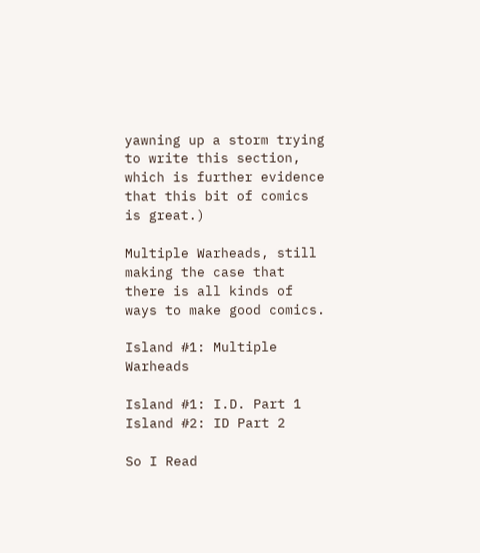yawning up a storm trying to write this section, which is further evidence that this bit of comics is great.)

Multiple Warheads, still making the case that there is all kinds of ways to make good comics.

Island #1: Multiple Warheads

Island #1: I.D. Part 1
Island #2: ID Part 2

So I Read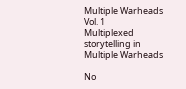Multiple Warheads Vol. 1
Multiplexed storytelling in Multiple Warheads

No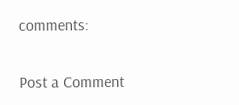comments:

Post a Comment